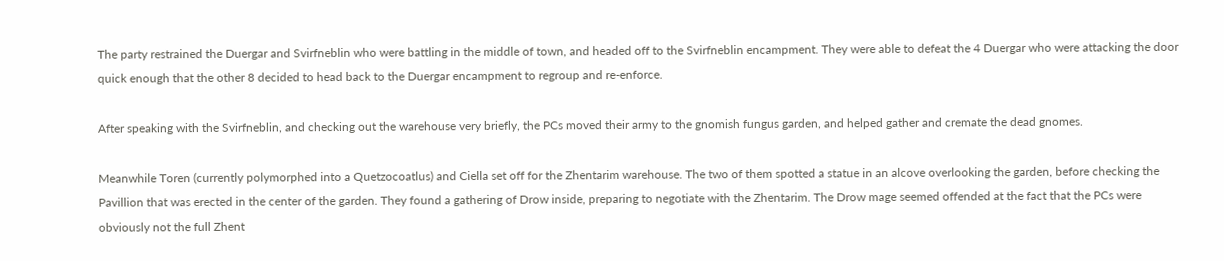The party restrained the Duergar and Svirfneblin who were battling in the middle of town, and headed off to the Svirfneblin encampment. They were able to defeat the 4 Duergar who were attacking the door quick enough that the other 8 decided to head back to the Duergar encampment to regroup and re-enforce.

After speaking with the Svirfneblin, and checking out the warehouse very briefly, the PCs moved their army to the gnomish fungus garden, and helped gather and cremate the dead gnomes.

Meanwhile Toren (currently polymorphed into a Quetzocoatlus) and Ciella set off for the Zhentarim warehouse. The two of them spotted a statue in an alcove overlooking the garden, before checking the Pavillion that was erected in the center of the garden. They found a gathering of Drow inside, preparing to negotiate with the Zhentarim. The Drow mage seemed offended at the fact that the PCs were obviously not the full Zhent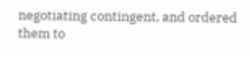negotiating contingent, and ordered them to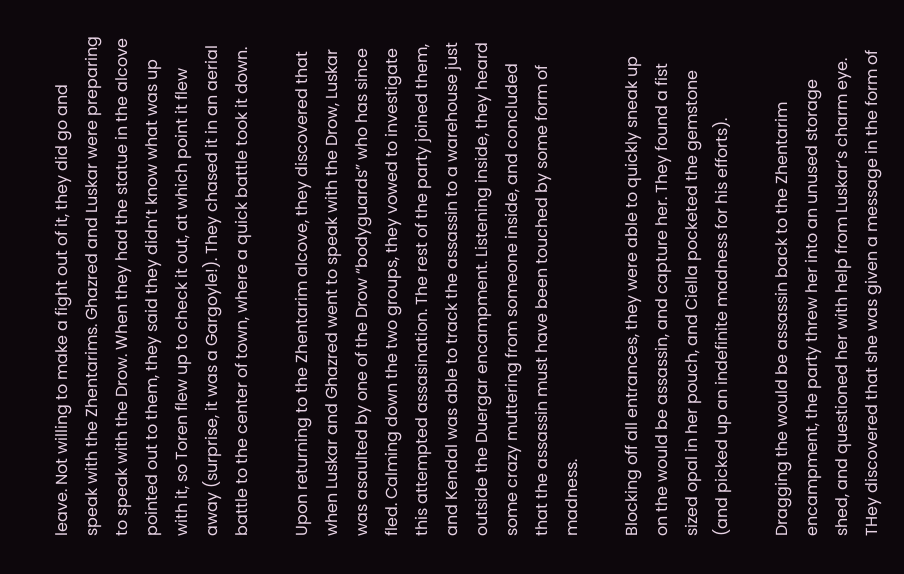leave. Not willing to make a fight out of it, they did go and speak with the Zhentarims. Ghazred and Luskar were preparing to speak with the Drow. When they had the statue in the alcove pointed out to them, they said they didn’t know what was up with it, so Toren flew up to check it out, at which point it flew away (surprise, it was a Gargoyle!). They chased it in an aerial battle to the center of town, where a quick battle took it down.

Upon returning to the Zhentarim alcove, they discovered that when Luskar and Ghazred went to speak with the Drow, Luskar was asaulted by one of the Drow “bodyguards” who has since fled. Calming down the two groups, they vowed to investigate this attempted assasination. The rest of the party joined them, and Kendal was able to track the assassin to a warehouse just outside the Duergar encampment. Listening inside, they heard some crazy muttering from someone inside, and concluded that the assassin must have been touched by some form of madness.

Blocking off all entrances, they were able to quickly sneak up on the would be assassin, and capture her. They found a fist sized opal in her pouch, and Ciella pocketed the gemstone (and picked up an indefinite madness for his efforts).

Dragging the would be assassin back to the Zhentarim encampment, the party threw her into an unused storage shed, and questioned her with help from Luskar’s charm eye. THey discovered that she was given a message in the form of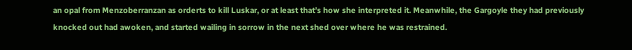an opal from Menzoberranzan as orderts to kill Luskar, or at least that’s how she interpreted it. Meanwhile, the Gargoyle they had previously knocked out had awoken, and started wailing in sorrow in the next shed over where he was restrained.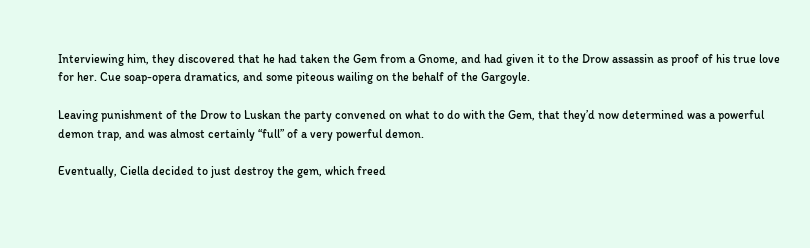Interviewing him, they discovered that he had taken the Gem from a Gnome, and had given it to the Drow assassin as proof of his true love for her. Cue soap-opera dramatics, and some piteous wailing on the behalf of the Gargoyle.

Leaving punishment of the Drow to Luskan the party convened on what to do with the Gem, that they’d now determined was a powerful demon trap, and was almost certainly “full” of a very powerful demon.

Eventually, Ciella decided to just destroy the gem, which freed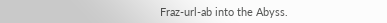Fraz-url-ab into the Abyss.